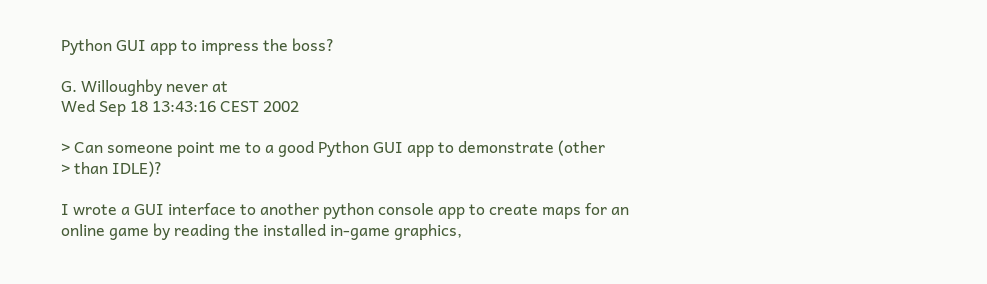Python GUI app to impress the boss?

G. Willoughby never at
Wed Sep 18 13:43:16 CEST 2002

> Can someone point me to a good Python GUI app to demonstrate (other
> than IDLE)?

I wrote a GUI interface to another python console app to create maps for an
online game by reading the installed in-game graphics,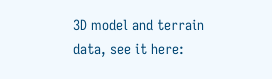3D model and terrain
data, see it here: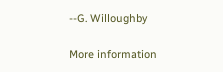--G. Willoughby

More information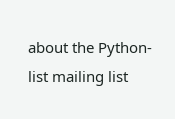about the Python-list mailing list